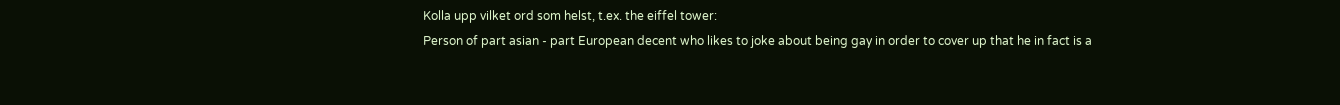Kolla upp vilket ord som helst, t.ex. the eiffel tower:
Person of part asian - part European decent who likes to joke about being gay in order to cover up that he in fact is a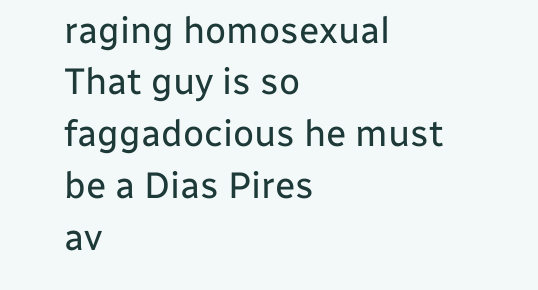raging homosexual
That guy is so faggadocious he must be a Dias Pires
av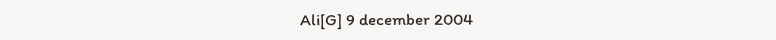Ali[G] 9 december 2004